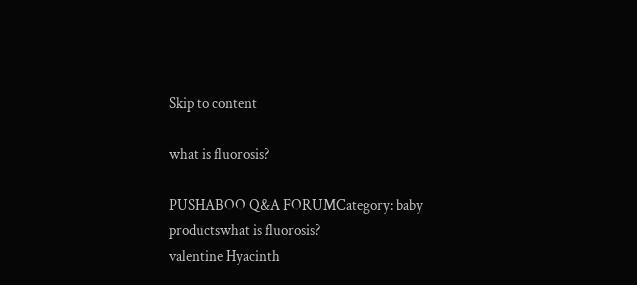Skip to content

what is fluorosis?

PUSHABOO Q&A FORUMCategory: baby productswhat is fluorosis?
valentine Hyacinth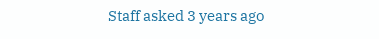Staff asked 3 years ago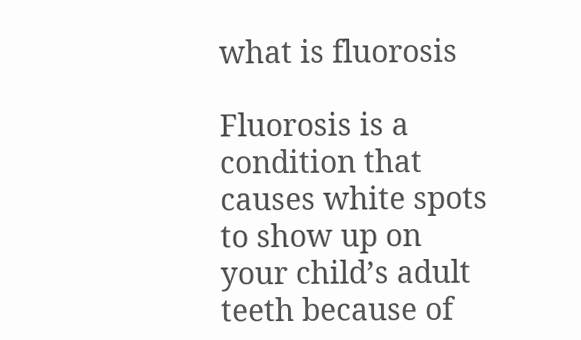what is fluorosis

Fluorosis is a condition that causes white spots to show up on your child’s adult teeth because of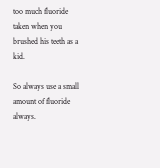too much fluoride taken when you brushed his teeth as a kid.

So always use a small amount of fluoride always.